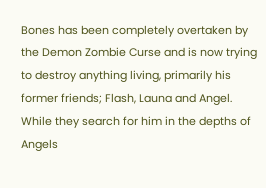Bones has been completely overtaken by the Demon Zombie Curse and is now trying to destroy anything living, primarily his former friends; Flash, Launa and Angel. While they search for him in the depths of Angels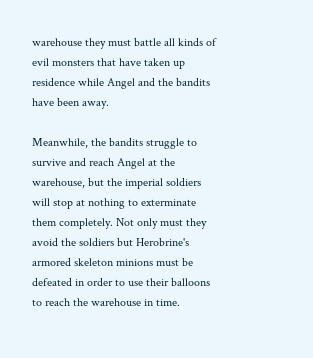warehouse they must battle all kinds of evil monsters that have taken up residence while Angel and the bandits have been away.

Meanwhile, the bandits struggle to survive and reach Angel at the warehouse, but the imperial soldiers will stop at nothing to exterminate them completely. Not only must they avoid the soldiers but Herobrine's armored skeleton minions must be defeated in order to use their balloons to reach the warehouse in time.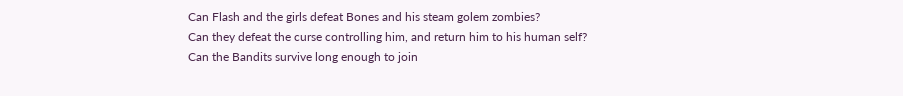Can Flash and the girls defeat Bones and his steam golem zombies?
Can they defeat the curse controlling him, and return him to his human self?
Can the Bandits survive long enough to join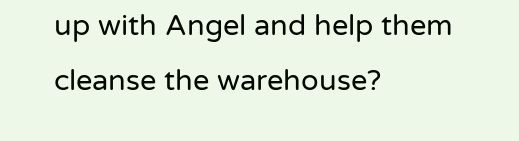up with Angel and help them cleanse the warehouse?